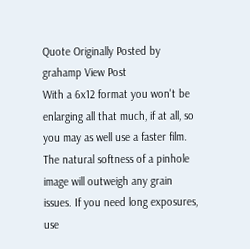Quote Originally Posted by grahamp View Post
With a 6x12 format you won't be enlarging all that much, if at all, so you may as well use a faster film. The natural softness of a pinhole image will outweigh any grain issues. If you need long exposures, use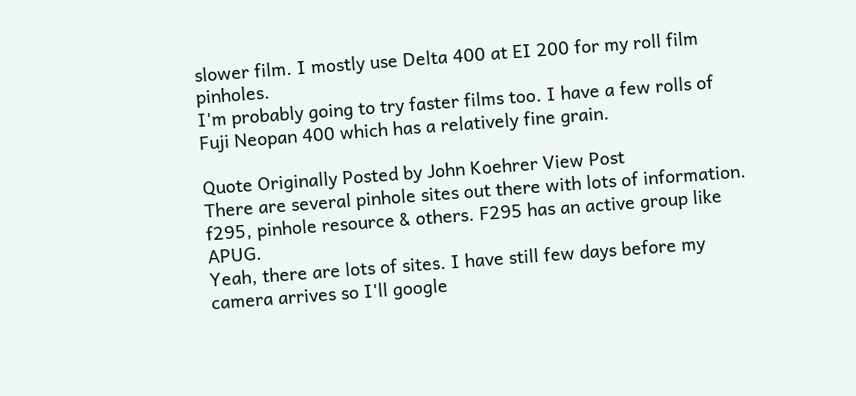slower film. I mostly use Delta 400 at EI 200 for my roll film pinholes.
I'm probably going to try faster films too. I have a few rolls of Fuji Neopan 400 which has a relatively fine grain.

Quote Originally Posted by John Koehrer View Post
There are several pinhole sites out there with lots of information. f295, pinhole resource & others. F295 has an active group like APUG.
Yeah, there are lots of sites. I have still few days before my camera arrives so I'll google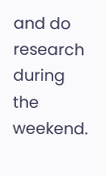and do research during the weekend.